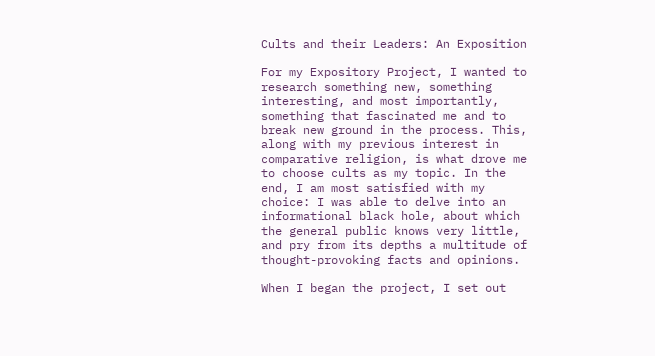Cults and their Leaders: An Exposition

For my Expository Project, I wanted to research something new, something interesting, and most importantly, something that fascinated me and to break new ground in the process. This, along with my previous interest in comparative religion, is what drove me to choose cults as my topic. In the end, I am most satisfied with my choice: I was able to delve into an informational black hole, about which the general public knows very little, and pry from its depths a multitude of thought-provoking facts and opinions.

When I began the project, I set out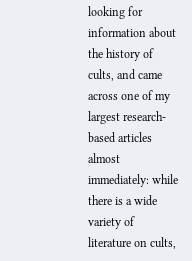looking for information about the history of cults, and came across one of my largest research-based articles almost immediately: while there is a wide variety of literature on cults,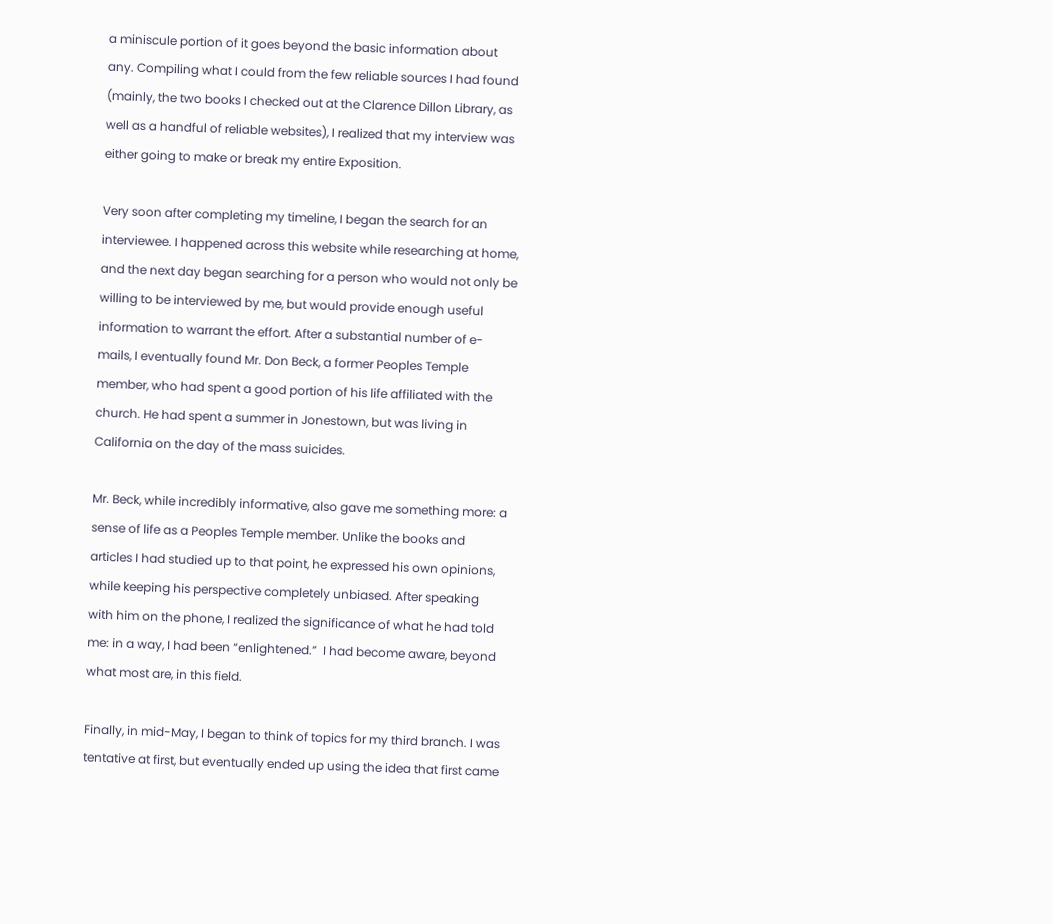a miniscule portion of it goes beyond the basic information about any. Compiling what I could from the few reliable sources I had found (mainly, the two books I checked out at the Clarence Dillon Library, as well as a handful of reliable websites), I realized that my interview was either going to make or break my entire Exposition.

Very soon after completing my timeline, I began the search for an interviewee. I happened across this website while researching at home, and the next day began searching for a person who would not only be willing to be interviewed by me, but would provide enough useful information to warrant the effort. After a substantial number of e-mails, I eventually found Mr. Don Beck, a former Peoples Temple member, who had spent a good portion of his life affiliated with the church. He had spent a summer in Jonestown, but was living in California on the day of the mass suicides.

Mr. Beck, while incredibly informative, also gave me something more: a sense of life as a Peoples Temple member. Unlike the books and articles I had studied up to that point, he expressed his own opinions, while keeping his perspective completely unbiased. After speaking with him on the phone, I realized the significance of what he had told me: in a way, I had been “enlightened.”  I had become aware, beyond what most are, in this field.

Finally, in mid-May, I began to think of topics for my third branch. I was tentative at first, but eventually ended up using the idea that first came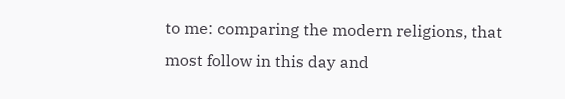to me: comparing the modern religions, that most follow in this day and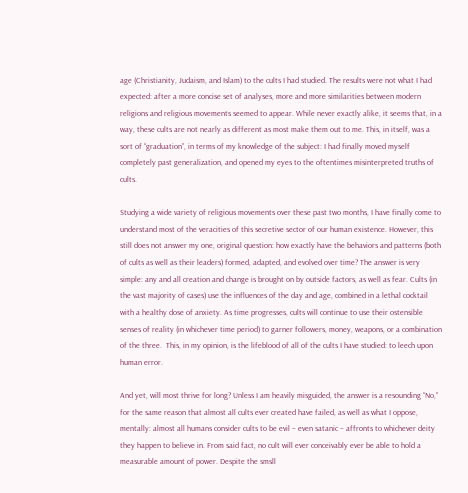age (Christianity, Judaism, and Islam) to the cults I had studied. The results were not what I had expected: after a more concise set of analyses, more and more similarities between modern religions and religious movements seemed to appear. While never exactly alike, it seems that, in a way, these cults are not nearly as different as most make them out to me. This, in itself, was a sort of “graduation”, in terms of my knowledge of the subject: I had finally moved myself completely past generalization, and opened my eyes to the oftentimes misinterpreted truths of cults.

Studying a wide variety of religious movements over these past two months, I have finally come to understand most of the veracities of this secretive sector of our human existence. However, this still does not answer my one, original question: how exactly have the behaviors and patterns (both of cults as well as their leaders) formed, adapted, and evolved over time? The answer is very simple: any and all creation and change is brought on by outside factors, as well as fear. Cults (in the vast majority of cases) use the influences of the day and age, combined in a lethal cocktail with a healthy dose of anxiety. As time progresses, cults will continue to use their ostensible senses of reality (in whichever time period) to garner followers, money, weapons, or a combination of the three.  This, in my opinion, is the lifeblood of all of the cults I have studied: to leech upon human error.

And yet, will most thrive for long? Unless I am heavily misguided, the answer is a resounding “No,” for the same reason that almost all cults ever created have failed, as well as what I oppose, mentally: almost all humans consider cults to be evil – even satanic – affronts to whichever deity they happen to believe in. From said fact, no cult will ever conceivably ever be able to hold a measurable amount of power. Despite the smsll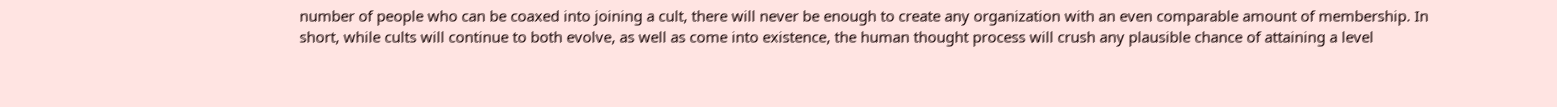number of people who can be coaxed into joining a cult, there will never be enough to create any organization with an even comparable amount of membership. In short, while cults will continue to both evolve, as well as come into existence, the human thought process will crush any plausible chance of attaining a level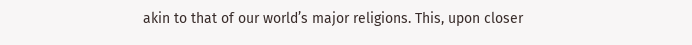akin to that of our world’s major religions. This, upon closer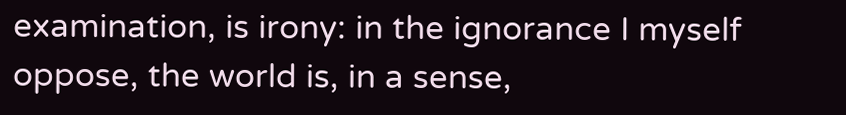examination, is irony: in the ignorance I myself oppose, the world is, in a sense,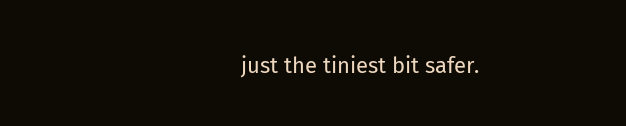just the tiniest bit safer.